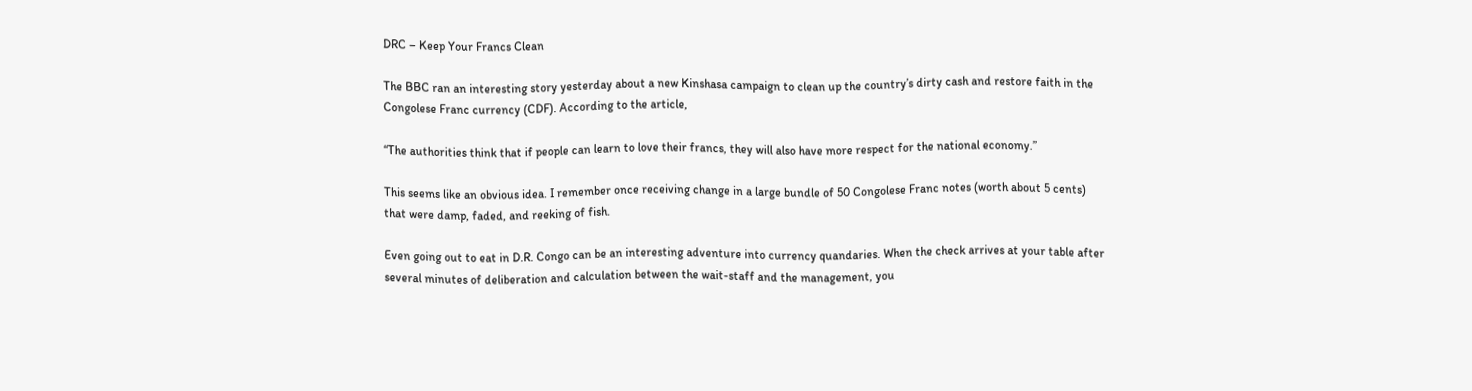DRC – Keep Your Francs Clean

The BBC ran an interesting story yesterday about a new Kinshasa campaign to clean up the country’s dirty cash and restore faith in the Congolese Franc currency (CDF). According to the article,

“The authorities think that if people can learn to love their francs, they will also have more respect for the national economy.”

This seems like an obvious idea. I remember once receiving change in a large bundle of 50 Congolese Franc notes (worth about 5 cents) that were damp, faded, and reeking of fish.

Even going out to eat in D.R. Congo can be an interesting adventure into currency quandaries. When the check arrives at your table after several minutes of deliberation and calculation between the wait-staff and the management, you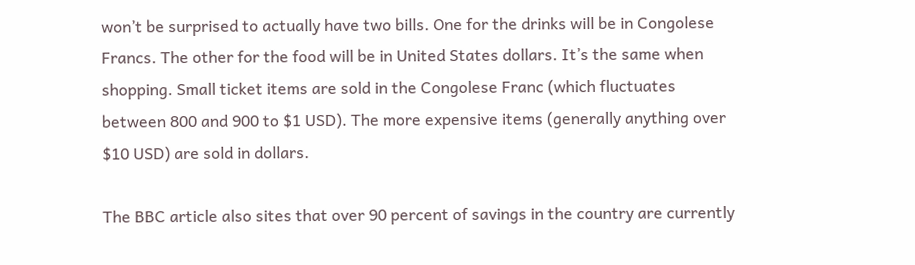won’t be surprised to actually have two bills. One for the drinks will be in Congolese Francs. The other for the food will be in United States dollars. It’s the same when shopping. Small ticket items are sold in the Congolese Franc (which fluctuates between 800 and 900 to $1 USD). The more expensive items (generally anything over $10 USD) are sold in dollars.

The BBC article also sites that over 90 percent of savings in the country are currently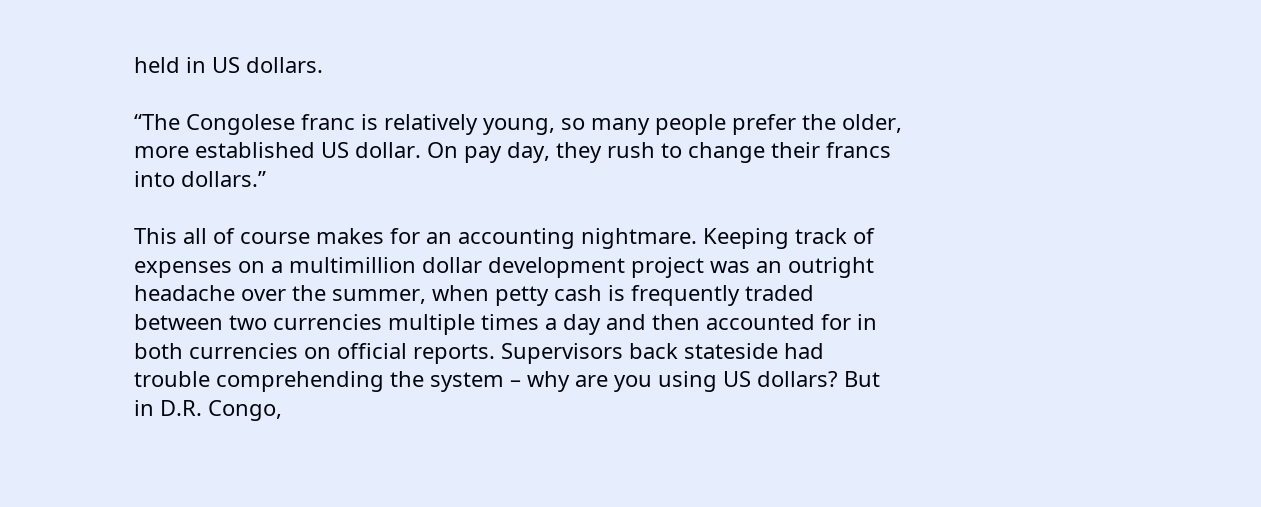held in US dollars.

“The Congolese franc is relatively young, so many people prefer the older, more established US dollar. On pay day, they rush to change their francs into dollars.”

This all of course makes for an accounting nightmare. Keeping track of expenses on a multimillion dollar development project was an outright headache over the summer, when petty cash is frequently traded between two currencies multiple times a day and then accounted for in both currencies on official reports. Supervisors back stateside had trouble comprehending the system – why are you using US dollars? But in D.R. Congo,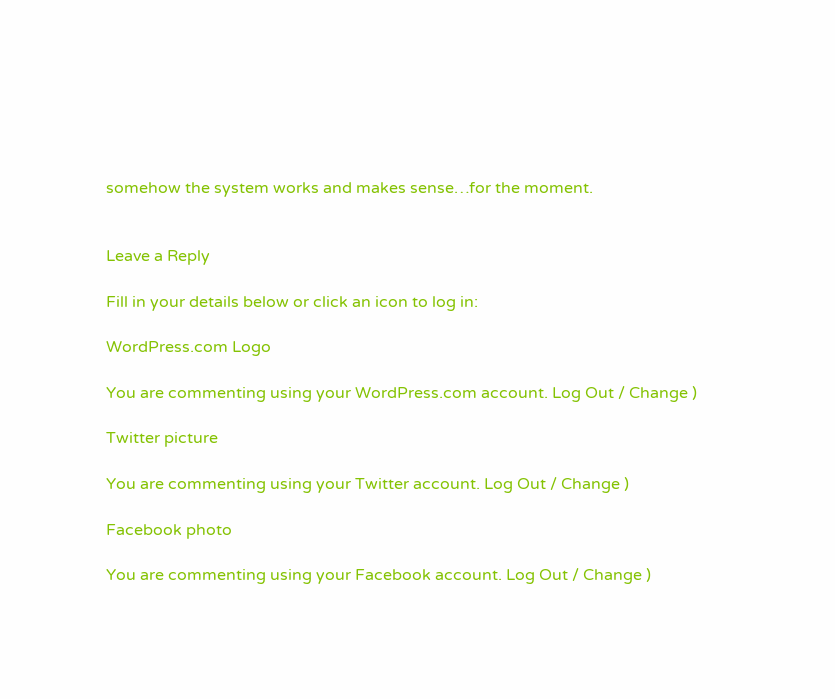somehow the system works and makes sense…for the moment.


Leave a Reply

Fill in your details below or click an icon to log in:

WordPress.com Logo

You are commenting using your WordPress.com account. Log Out / Change )

Twitter picture

You are commenting using your Twitter account. Log Out / Change )

Facebook photo

You are commenting using your Facebook account. Log Out / Change )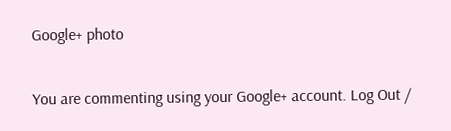Google+ photo

You are commenting using your Google+ account. Log Out /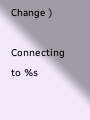Change )

Connecting to %s